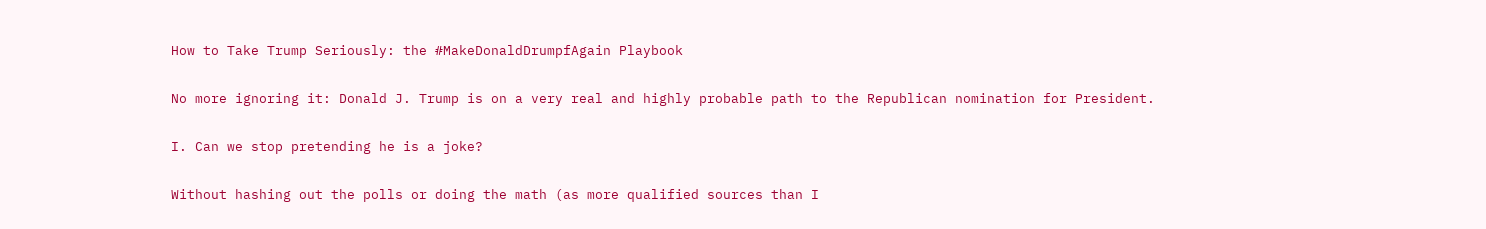How to Take Trump Seriously: the #MakeDonaldDrumpfAgain Playbook

No more ignoring it: Donald J. Trump is on a very real and highly probable path to the Republican nomination for President.

I. Can we stop pretending he is a joke?

Without hashing out the polls or doing the math (as more qualified sources than I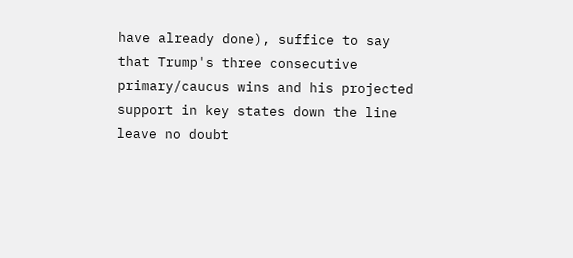have already done), suffice to say that Trump's three consecutive primary/caucus wins and his projected support in key states down the line leave no doubt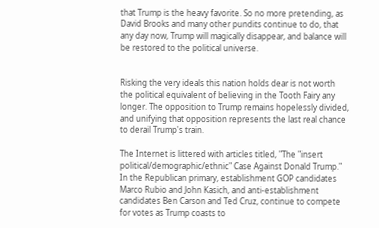that Trump is the heavy favorite. So no more pretending, as David Brooks and many other pundits continue to do, that any day now, Trump will magically disappear, and balance will be restored to the political universe.


Risking the very ideals this nation holds dear is not worth the political equivalent of believing in the Tooth Fairy any longer. The opposition to Trump remains hopelessly divided, and unifying that opposition represents the last real chance to derail Trump's train.

The Internet is littered with articles titled, "The "insert political/demographic/ethnic" Case Against Donald Trump." In the Republican primary, establishment GOP candidates Marco Rubio and John Kasich, and anti-establishment candidates Ben Carson and Ted Cruz, continue to compete for votes as Trump coasts to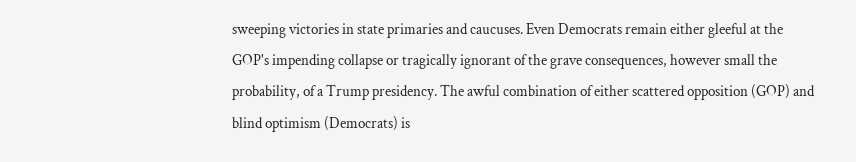sweeping victories in state primaries and caucuses. Even Democrats remain either gleeful at the GOP's impending collapse or tragically ignorant of the grave consequences, however small the probability, of a Trump presidency. The awful combination of either scattered opposition (GOP) and blind optimism (Democrats) is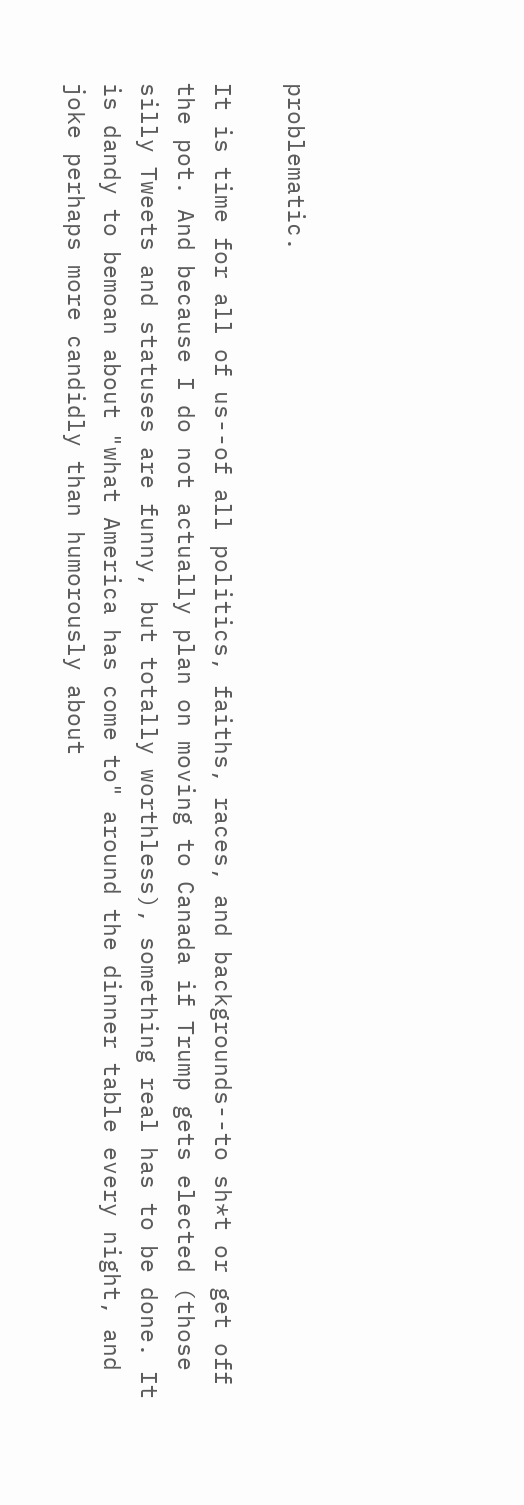problematic.

It is time for all of us--of all politics, faiths, races, and backgrounds--to sh*t or get off the pot. And because I do not actually plan on moving to Canada if Trump gets elected (those silly Tweets and statuses are funny, but totally worthless), something real has to be done. It is dandy to bemoan about "what America has come to" around the dinner table every night, and joke perhaps more candidly than humorously about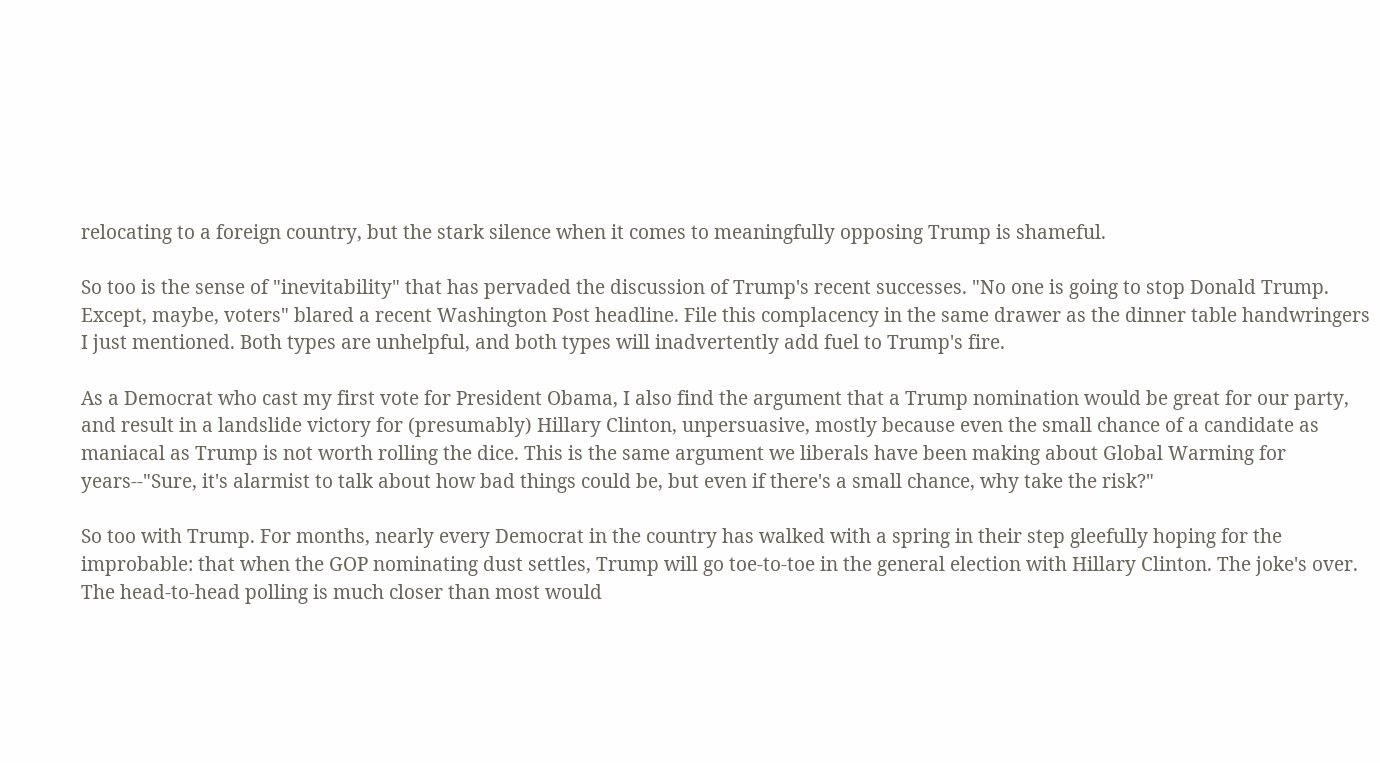relocating to a foreign country, but the stark silence when it comes to meaningfully opposing Trump is shameful.

So too is the sense of "inevitability" that has pervaded the discussion of Trump's recent successes. "No one is going to stop Donald Trump. Except, maybe, voters" blared a recent Washington Post headline. File this complacency in the same drawer as the dinner table handwringers I just mentioned. Both types are unhelpful, and both types will inadvertently add fuel to Trump's fire.

As a Democrat who cast my first vote for President Obama, I also find the argument that a Trump nomination would be great for our party, and result in a landslide victory for (presumably) Hillary Clinton, unpersuasive, mostly because even the small chance of a candidate as maniacal as Trump is not worth rolling the dice. This is the same argument we liberals have been making about Global Warming for years--"Sure, it's alarmist to talk about how bad things could be, but even if there's a small chance, why take the risk?"

So too with Trump. For months, nearly every Democrat in the country has walked with a spring in their step gleefully hoping for the improbable: that when the GOP nominating dust settles, Trump will go toe-to-toe in the general election with Hillary Clinton. The joke's over. The head-to-head polling is much closer than most would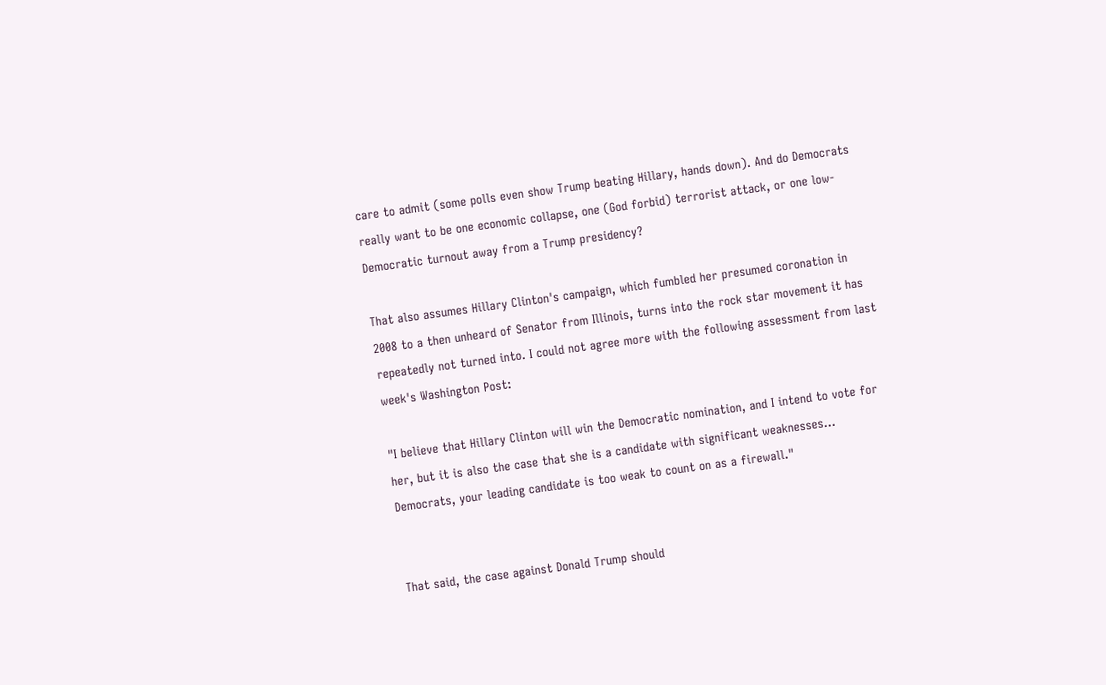care to admit (some polls even show Trump beating Hillary, hands down). And do Democrats really want to be one economic collapse, one (God forbid) terrorist attack, or one low-Democratic turnout away from a Trump presidency?

That also assumes Hillary Clinton's campaign, which fumbled her presumed coronation in 2008 to a then unheard of Senator from Illinois, turns into the rock star movement it has repeatedly not turned into. I could not agree more with the following assessment from last week's Washington Post:

"I believe that Hillary Clinton will win the Democratic nomination, and I intend to vote for her, but it is also the case that she is a candidate with significant weaknesses... Democrats, your leading candidate is too weak to count on as a firewall."


That said, the case against Donald Trump should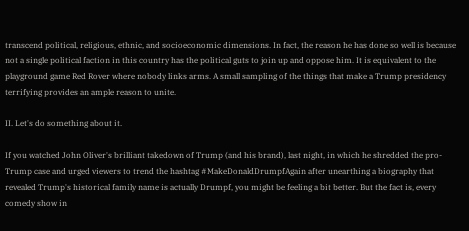transcend political, religious, ethnic, and socioeconomic dimensions. In fact, the reason he has done so well is because not a single political faction in this country has the political guts to join up and oppose him. It is equivalent to the playground game Red Rover where nobody links arms. A small sampling of the things that make a Trump presidency terrifying provides an ample reason to unite.

II. Let's do something about it.

If you watched John Oliver's brilliant takedown of Trump (and his brand), last night, in which he shredded the pro-Trump case and urged viewers to trend the hashtag #MakeDonaldDrumpfAgain after unearthing a biography that revealed Trump's historical family name is actually Drumpf, you might be feeling a bit better. But the fact is, every comedy show in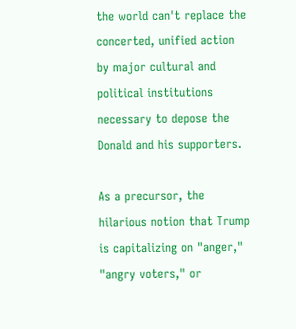the world can't replace the concerted, unified action by major cultural and political institutions necessary to depose the Donald and his supporters.

As a precursor, the hilarious notion that Trump is capitalizing on "anger," "angry voters," or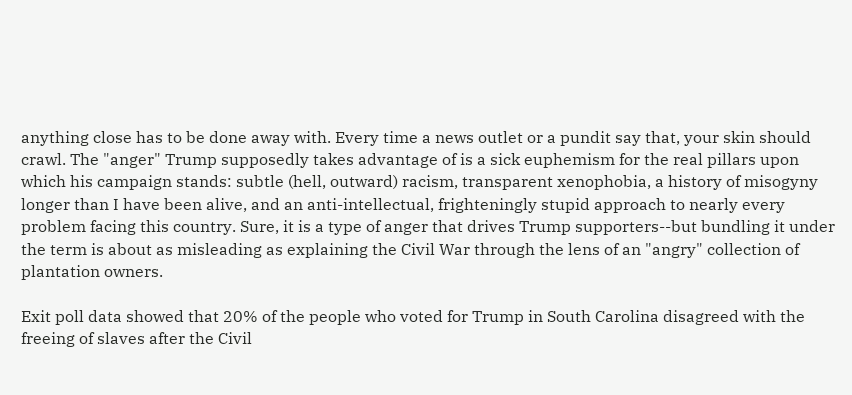anything close has to be done away with. Every time a news outlet or a pundit say that, your skin should crawl. The "anger" Trump supposedly takes advantage of is a sick euphemism for the real pillars upon which his campaign stands: subtle (hell, outward) racism, transparent xenophobia, a history of misogyny longer than I have been alive, and an anti-intellectual, frighteningly stupid approach to nearly every problem facing this country. Sure, it is a type of anger that drives Trump supporters--but bundling it under the term is about as misleading as explaining the Civil War through the lens of an "angry" collection of plantation owners.

Exit poll data showed that 20% of the people who voted for Trump in South Carolina disagreed with the freeing of slaves after the Civil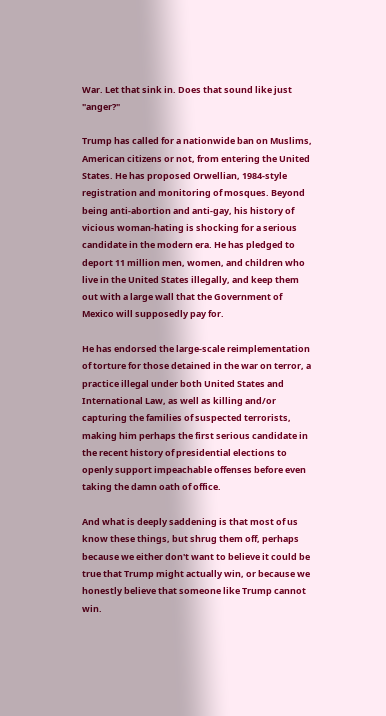War. Let that sink in. Does that sound like just "anger?"

Trump has called for a nationwide ban on Muslims, American citizens or not, from entering the United States. He has proposed Orwellian, 1984-style registration and monitoring of mosques. Beyond being anti-abortion and anti-gay, his history of vicious woman-hating is shocking for a serious candidate in the modern era. He has pledged to deport 11 million men, women, and children who live in the United States illegally, and keep them out with a large wall that the Government of Mexico will supposedly pay for.

He has endorsed the large-scale reimplementation of torture for those detained in the war on terror, a practice illegal under both United States and International Law, as well as killing and/or capturing the families of suspected terrorists, making him perhaps the first serious candidate in the recent history of presidential elections to openly support impeachable offenses before even taking the damn oath of office.

And what is deeply saddening is that most of us know these things, but shrug them off, perhaps because we either don't want to believe it could be true that Trump might actually win, or because we honestly believe that someone like Trump cannot win.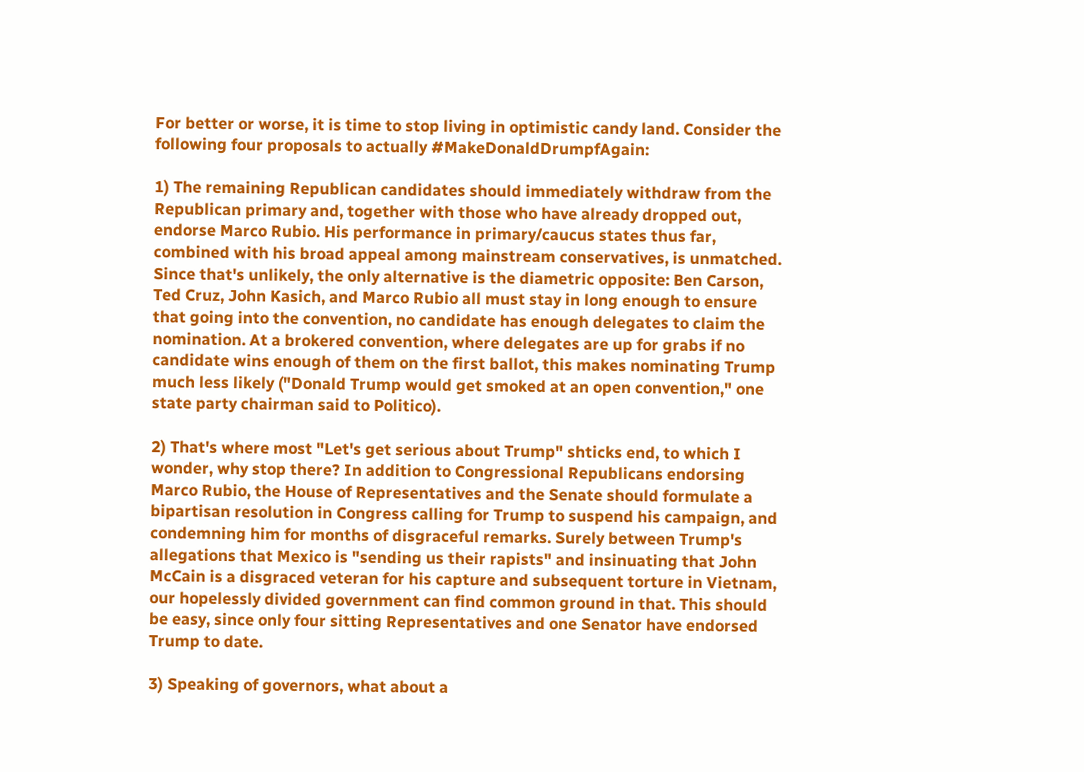For better or worse, it is time to stop living in optimistic candy land. Consider the following four proposals to actually #MakeDonaldDrumpfAgain:

1) The remaining Republican candidates should immediately withdraw from the Republican primary and, together with those who have already dropped out, endorse Marco Rubio. His performance in primary/caucus states thus far, combined with his broad appeal among mainstream conservatives, is unmatched. Since that's unlikely, the only alternative is the diametric opposite: Ben Carson, Ted Cruz, John Kasich, and Marco Rubio all must stay in long enough to ensure that going into the convention, no candidate has enough delegates to claim the nomination. At a brokered convention, where delegates are up for grabs if no candidate wins enough of them on the first ballot, this makes nominating Trump much less likely ("Donald Trump would get smoked at an open convention," one state party chairman said to Politico).

2) That's where most "Let's get serious about Trump" shticks end, to which I wonder, why stop there? In addition to Congressional Republicans endorsing Marco Rubio, the House of Representatives and the Senate should formulate a bipartisan resolution in Congress calling for Trump to suspend his campaign, and condemning him for months of disgraceful remarks. Surely between Trump's allegations that Mexico is "sending us their rapists" and insinuating that John McCain is a disgraced veteran for his capture and subsequent torture in Vietnam, our hopelessly divided government can find common ground in that. This should be easy, since only four sitting Representatives and one Senator have endorsed Trump to date.

3) Speaking of governors, what about a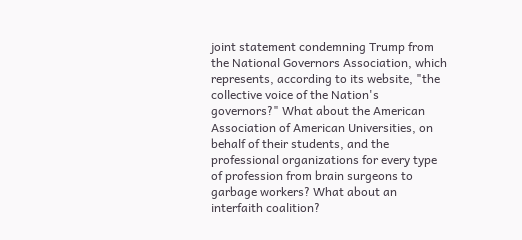joint statement condemning Trump from the National Governors Association, which represents, according to its website, "the collective voice of the Nation's governors?" What about the American Association of American Universities, on behalf of their students, and the professional organizations for every type of profession from brain surgeons to garbage workers? What about an interfaith coalition?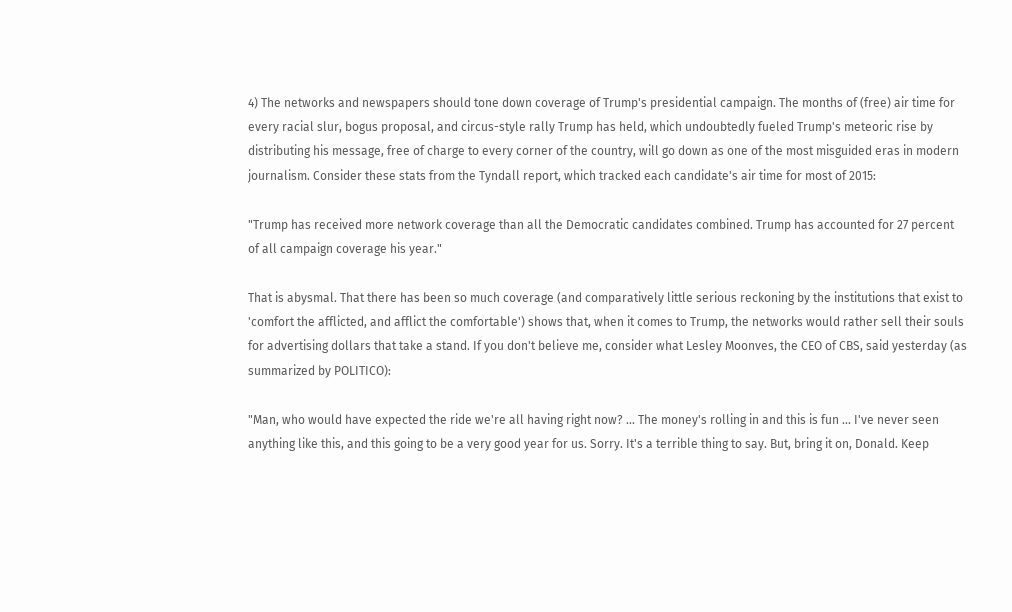4) The networks and newspapers should tone down coverage of Trump's presidential campaign. The months of (free) air time for every racial slur, bogus proposal, and circus-style rally Trump has held, which undoubtedly fueled Trump's meteoric rise by distributing his message, free of charge to every corner of the country, will go down as one of the most misguided eras in modern journalism. Consider these stats from the Tyndall report, which tracked each candidate's air time for most of 2015:

"Trump has received more network coverage than all the Democratic candidates combined. Trump has accounted for 27 percent of all campaign coverage his year."

That is abysmal. That there has been so much coverage (and comparatively little serious reckoning by the institutions that exist to 'comfort the afflicted, and afflict the comfortable') shows that, when it comes to Trump, the networks would rather sell their souls for advertising dollars that take a stand. If you don't believe me, consider what Lesley Moonves, the CEO of CBS, said yesterday (as summarized by POLITICO):

"Man, who would have expected the ride we're all having right now? ... The money's rolling in and this is fun ... I've never seen anything like this, and this going to be a very good year for us. Sorry. It's a terrible thing to say. But, bring it on, Donald. Keep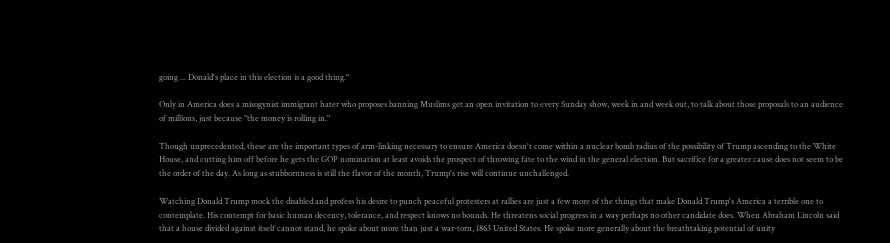going ... Donald's place in this election is a good thing."

Only in America does a misogynist immigrant hater who proposes banning Muslims get an open invitation to every Sunday show, week in and week out, to talk about those proposals to an audience of millions, just because "the money is rolling in."

Though unprecedented, these are the important types of arm-linking necessary to ensure America doesn't come within a nuclear bomb radius of the possibility of Trump ascending to the White House, and cutting him off before he gets the GOP nomination at least avoids the prospect of throwing fate to the wind in the general election. But sacrifice for a greater cause does not seem to be the order of the day. As long as stubbornness is still the flavor of the month, Trump's rise will continue unchallenged.

Watching Donald Trump mock the disabled and profess his desire to punch peaceful protesters at rallies are just a few more of the things that make Donald Trump's America a terrible one to contemplate. His contempt for basic human decency, tolerance, and respect knows no bounds. He threatens social progress in a way perhaps no other candidate does. When Abraham Lincoln said that a house divided against itself cannot stand, he spoke about more than just a war-torn, 1863 United States. He spoke more generally about the breathtaking potential of unity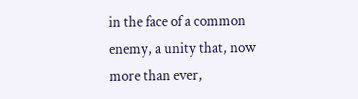in the face of a common enemy, a unity that, now more than ever,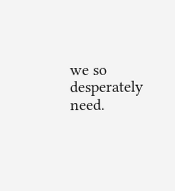we so desperately need.